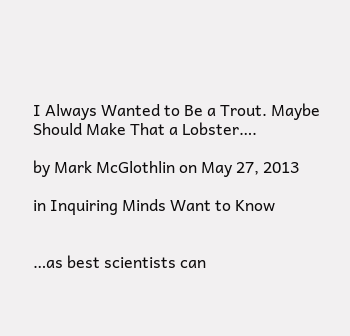I Always Wanted to Be a Trout. Maybe Should Make That a Lobster….

by Mark McGlothlin on May 27, 2013

in Inquiring Minds Want to Know


…as best scientists can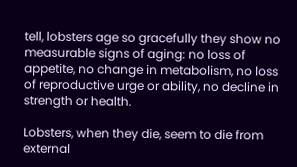tell, lobsters age so gracefully they show no measurable signs of aging: no loss of appetite, no change in metabolism, no loss of reproductive urge or ability, no decline in strength or health.

Lobsters, when they die, seem to die from external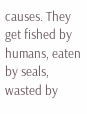causes. They get fished by humans, eaten by seals, wasted by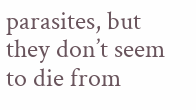parasites, but they don’t seem to die from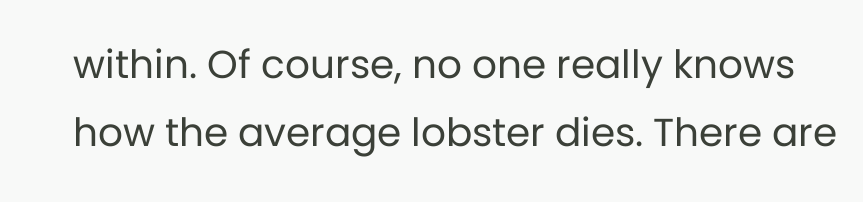within. Of course, no one really knows how the average lobster dies. There are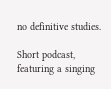no definitive studies.

Short podcast, featuring a singing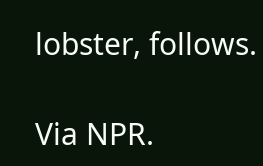lobster, follows.

Via NPR.